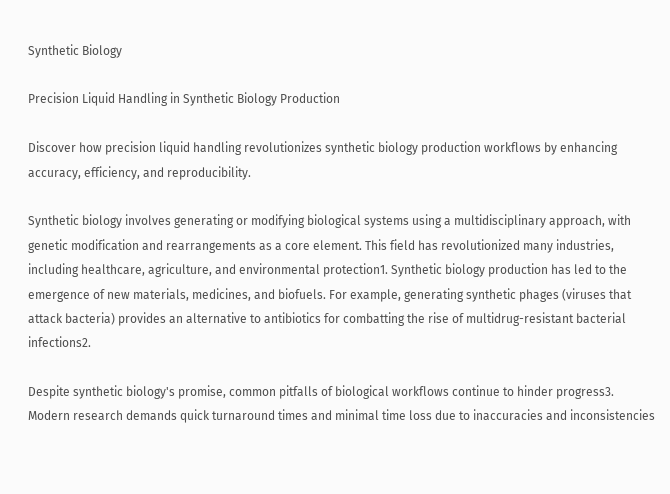Synthetic Biology

Precision Liquid Handling in Synthetic Biology Production

Discover how precision liquid handling revolutionizes synthetic biology production workflows by enhancing accuracy, efficiency, and reproducibility.

Synthetic biology involves generating or modifying biological systems using a multidisciplinary approach, with genetic modification and rearrangements as a core element. This field has revolutionized many industries, including healthcare, agriculture, and environmental protection1. Synthetic biology production has led to the emergence of new materials, medicines, and biofuels. For example, generating synthetic phages (viruses that attack bacteria) provides an alternative to antibiotics for combatting the rise of multidrug-resistant bacterial infections2.

Despite synthetic biology's promise, common pitfalls of biological workflows continue to hinder progress3. Modern research demands quick turnaround times and minimal time loss due to inaccuracies and inconsistencies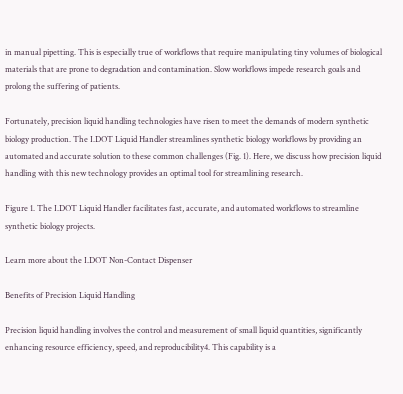in manual pipetting. This is especially true of workflows that require manipulating tiny volumes of biological materials that are prone to degradation and contamination. Slow workflows impede research goals and prolong the suffering of patients.

Fortunately, precision liquid handling technologies have risen to meet the demands of modern synthetic biology production. The I.DOT Liquid Handler streamlines synthetic biology workflows by providing an automated and accurate solution to these common challenges (Fig. 1). Here, we discuss how precision liquid handling with this new technology provides an optimal tool for streamlining research.

Figure 1. The I.DOT Liquid Handler facilitates fast, accurate, and automated workflows to streamline synthetic biology projects.

Learn more about the I.DOT Non-Contact Dispenser

Benefits of Precision Liquid Handling

Precision liquid handling involves the control and measurement of small liquid quantities, significantly enhancing resource efficiency, speed, and reproducibility4. This capability is a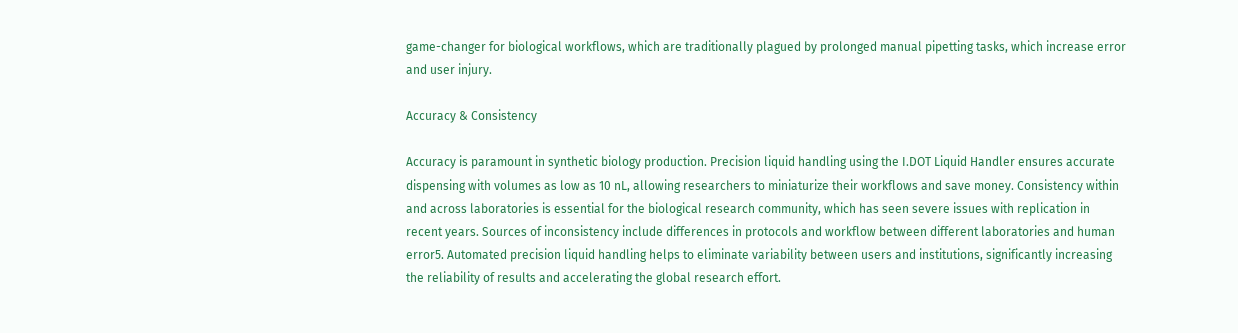game-changer for biological workflows, which are traditionally plagued by prolonged manual pipetting tasks, which increase error and user injury.

Accuracy & Consistency

Accuracy is paramount in synthetic biology production. Precision liquid handling using the I.DOT Liquid Handler ensures accurate dispensing with volumes as low as 10 nL, allowing researchers to miniaturize their workflows and save money. Consistency within and across laboratories is essential for the biological research community, which has seen severe issues with replication in recent years. Sources of inconsistency include differences in protocols and workflow between different laboratories and human error5. Automated precision liquid handling helps to eliminate variability between users and institutions, significantly increasing the reliability of results and accelerating the global research effort.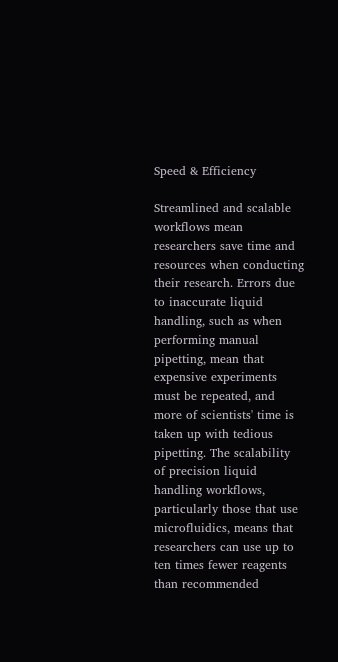Speed & Efficiency

Streamlined and scalable workflows mean researchers save time and resources when conducting their research. Errors due to inaccurate liquid handling, such as when performing manual pipetting, mean that expensive experiments must be repeated, and more of scientists' time is taken up with tedious pipetting. The scalability of precision liquid handling workflows, particularly those that use microfluidics, means that researchers can use up to ten times fewer reagents than recommended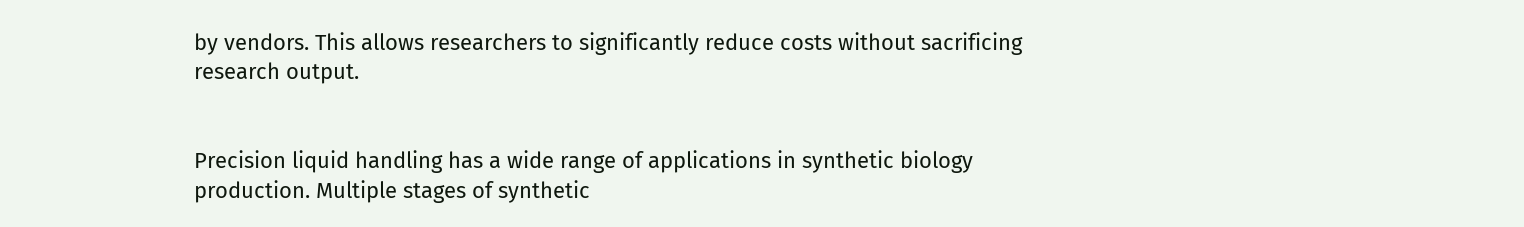by vendors. This allows researchers to significantly reduce costs without sacrificing research output.


Precision liquid handling has a wide range of applications in synthetic biology production. Multiple stages of synthetic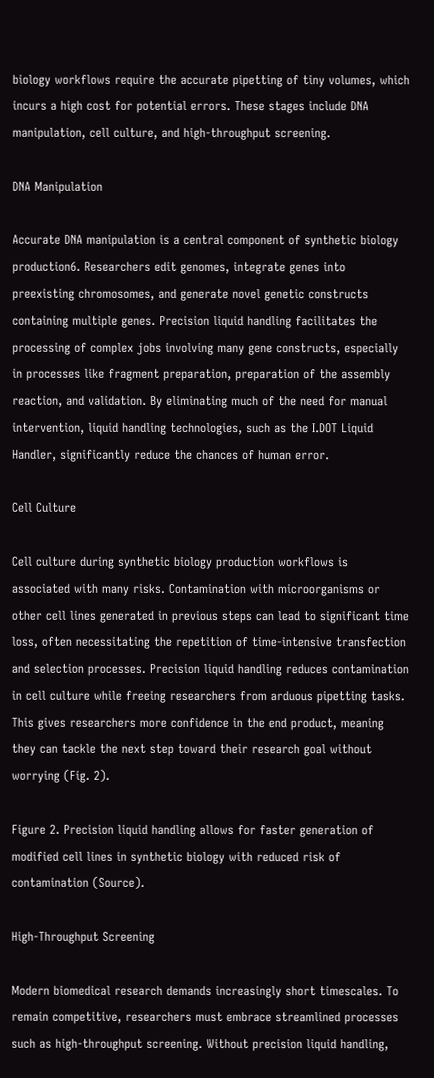biology workflows require the accurate pipetting of tiny volumes, which incurs a high cost for potential errors. These stages include DNA manipulation, cell culture, and high-throughput screening.

DNA Manipulation

Accurate DNA manipulation is a central component of synthetic biology production6. Researchers edit genomes, integrate genes into preexisting chromosomes, and generate novel genetic constructs containing multiple genes. Precision liquid handling facilitates the processing of complex jobs involving many gene constructs, especially in processes like fragment preparation, preparation of the assembly reaction, and validation. By eliminating much of the need for manual intervention, liquid handling technologies, such as the I.DOT Liquid Handler, significantly reduce the chances of human error.

Cell Culture

Cell culture during synthetic biology production workflows is associated with many risks. Contamination with microorganisms or other cell lines generated in previous steps can lead to significant time loss, often necessitating the repetition of time-intensive transfection and selection processes. Precision liquid handling reduces contamination in cell culture while freeing researchers from arduous pipetting tasks. This gives researchers more confidence in the end product, meaning they can tackle the next step toward their research goal without worrying (Fig. 2).

Figure 2. Precision liquid handling allows for faster generation of modified cell lines in synthetic biology with reduced risk of contamination (Source).

High-Throughput Screening

Modern biomedical research demands increasingly short timescales. To remain competitive, researchers must embrace streamlined processes such as high-throughput screening. Without precision liquid handling,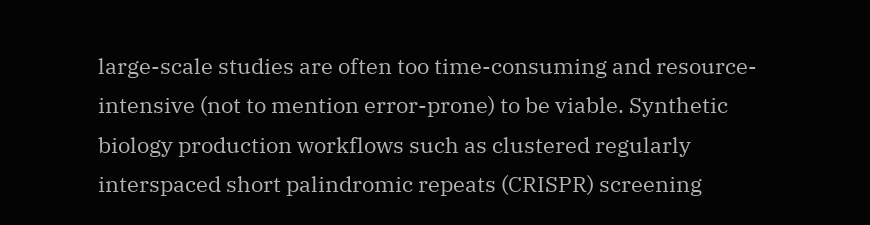large-scale studies are often too time-consuming and resource-intensive (not to mention error-prone) to be viable. Synthetic biology production workflows such as clustered regularly interspaced short palindromic repeats (CRISPR) screening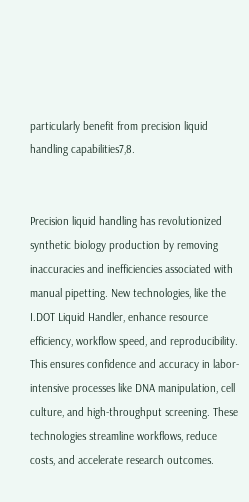particularly benefit from precision liquid handling capabilities7,8.


Precision liquid handling has revolutionized synthetic biology production by removing inaccuracies and inefficiencies associated with manual pipetting. New technologies, like the I.DOT Liquid Handler, enhance resource efficiency, workflow speed, and reproducibility. This ensures confidence and accuracy in labor-intensive processes like DNA manipulation, cell culture, and high-throughput screening. These technologies streamline workflows, reduce costs, and accelerate research outcomes.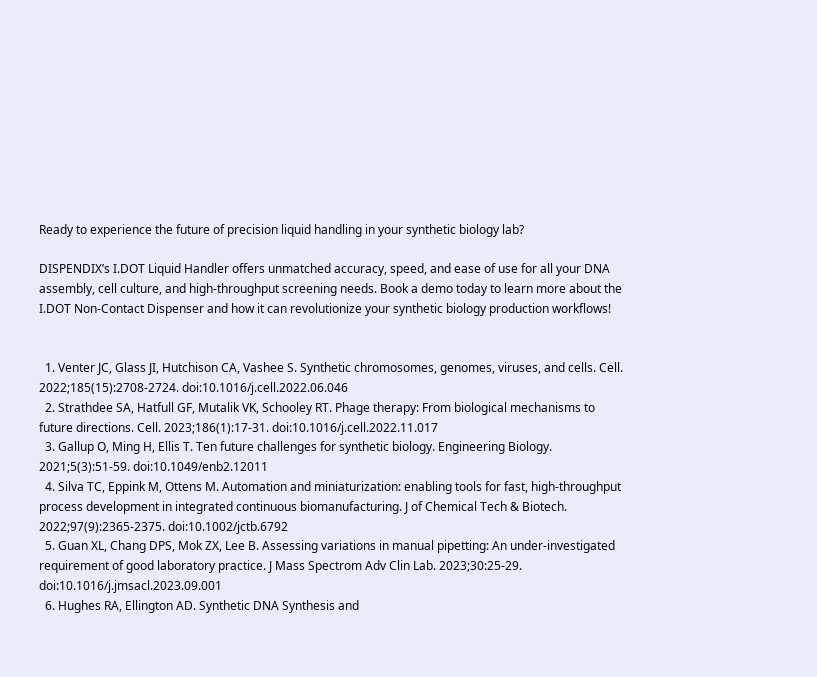Ready to experience the future of precision liquid handling in your synthetic biology lab?

DISPENDIX’s I.DOT Liquid Handler offers unmatched accuracy, speed, and ease of use for all your DNA assembly, cell culture, and high-throughput screening needs. Book a demo today to learn more about the I.DOT Non-Contact Dispenser and how it can revolutionize your synthetic biology production workflows!


  1. Venter JC, Glass JI, Hutchison CA, Vashee S. Synthetic chromosomes, genomes, viruses, and cells. Cell. 2022;185(15):2708-2724. doi:10.1016/j.cell.2022.06.046
  2. Strathdee SA, Hatfull GF, Mutalik VK, Schooley RT. Phage therapy: From biological mechanisms to future directions. Cell. 2023;186(1):17-31. doi:10.1016/j.cell.2022.11.017
  3. Gallup O, Ming H, Ellis T. Ten future challenges for synthetic biology. Engineering Biology. 2021;5(3):51-59. doi:10.1049/enb2.12011
  4. Silva TC, Eppink M, Ottens M. Automation and miniaturization: enabling tools for fast, high‐throughput process development in integrated continuous biomanufacturing. J of Chemical Tech & Biotech. 2022;97(9):2365-2375. doi:10.1002/jctb.6792
  5. Guan XL, Chang DPS, Mok ZX, Lee B. Assessing variations in manual pipetting: An under-investigated requirement of good laboratory practice. J Mass Spectrom Adv Clin Lab. 2023;30:25-29. doi:10.1016/j.jmsacl.2023.09.001
  6. Hughes RA, Ellington AD. Synthetic DNA Synthesis and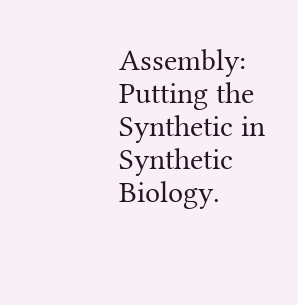Assembly: Putting the Synthetic in Synthetic Biology.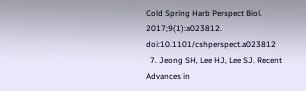Cold Spring Harb Perspect Biol. 2017;9(1):a023812. doi:10.1101/cshperspect.a023812
  7. Jeong SH, Lee HJ, Lee SJ. Recent Advances in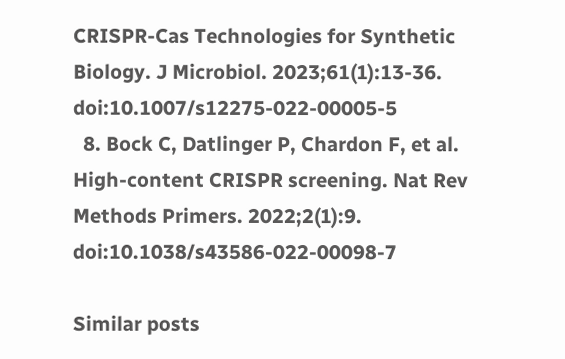CRISPR-Cas Technologies for Synthetic Biology. J Microbiol. 2023;61(1):13-36. doi:10.1007/s12275-022-00005-5
  8. Bock C, Datlinger P, Chardon F, et al. High-content CRISPR screening. Nat Rev Methods Primers. 2022;2(1):9. doi:10.1038/s43586-022-00098-7

Similar posts